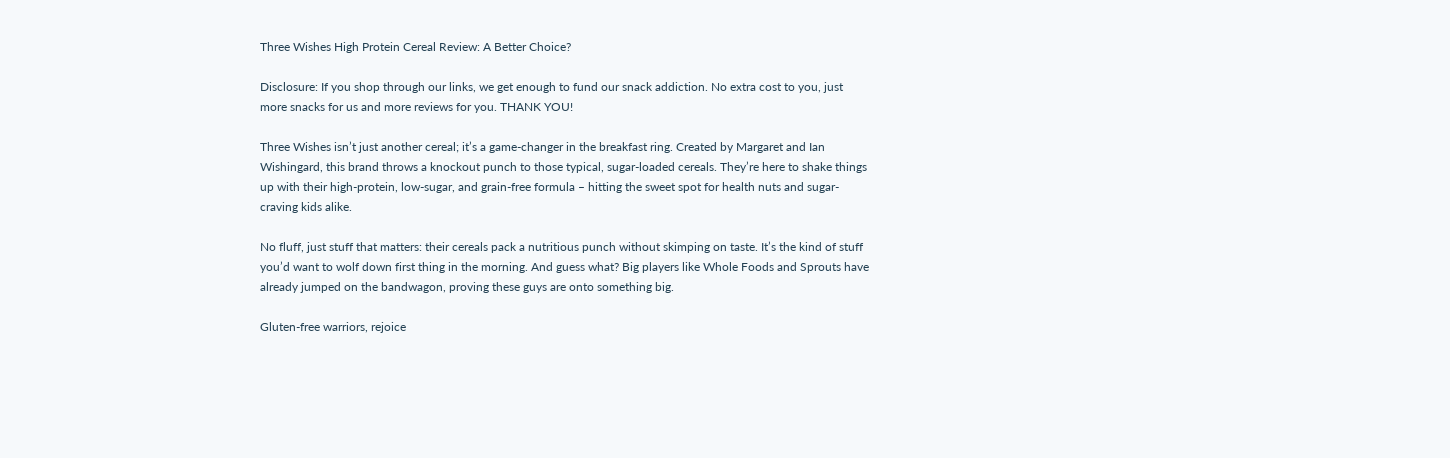Three Wishes High Protein Cereal Review: A Better Choice?

Disclosure: If you shop through our links, we get enough to fund our snack addiction. No extra cost to you, just more snacks for us and more reviews for you. THANK YOU!

Three Wishes isn’t just another cereal; it’s a game-changer in the breakfast ring. Created by Margaret and Ian Wishingard, this brand throws a knockout punch to those typical, sugar-loaded cereals. They’re here to shake things up with their high-protein, low-sugar, and grain-free formula – hitting the sweet spot for health nuts and sugar-craving kids alike.

No fluff, just stuff that matters: their cereals pack a nutritious punch without skimping on taste. It’s the kind of stuff you’d want to wolf down first thing in the morning. And guess what? Big players like Whole Foods and Sprouts have already jumped on the bandwagon, proving these guys are onto something big.

Gluten-free warriors, rejoice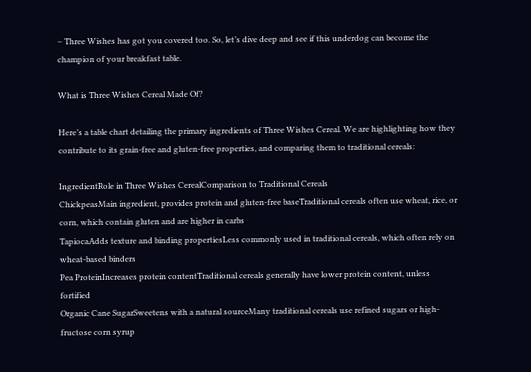– Three Wishes has got you covered too. So, let’s dive deep and see if this underdog can become the champion of your breakfast table.

What is Three Wishes Cereal Made Of?

Here’s a table chart detailing the primary ingredients of Three Wishes Cereal. We are highlighting how they contribute to its grain-free and gluten-free properties, and comparing them to traditional cereals:

IngredientRole in Three Wishes CerealComparison to Traditional Cereals
ChickpeasMain ingredient, provides protein and gluten-free baseTraditional cereals often use wheat, rice, or corn, which contain gluten and are higher in carbs
TapiocaAdds texture and binding propertiesLess commonly used in traditional cereals, which often rely on wheat-based binders
Pea ProteinIncreases protein contentTraditional cereals generally have lower protein content, unless fortified
Organic Cane SugarSweetens with a natural sourceMany traditional cereals use refined sugars or high-fructose corn syrup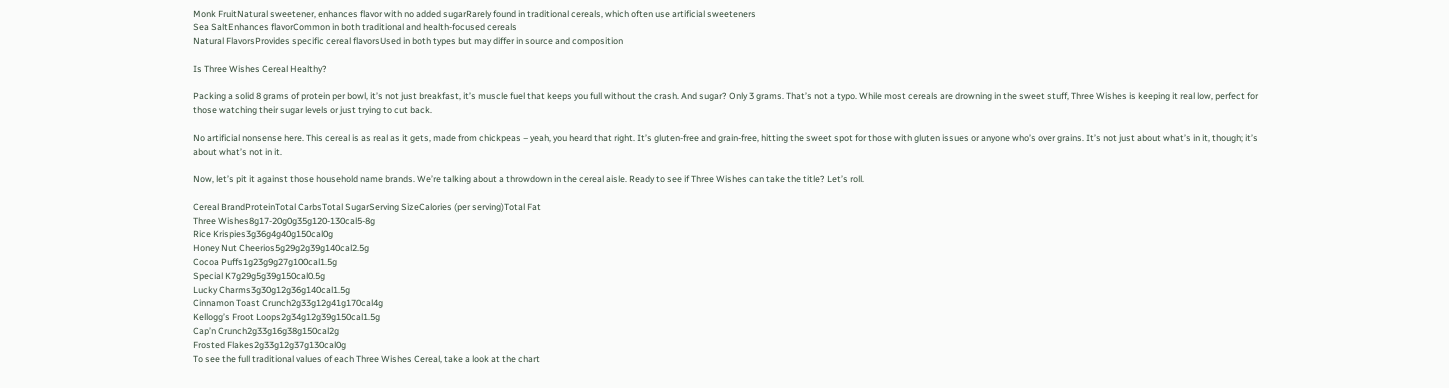Monk FruitNatural sweetener, enhances flavor with no added sugarRarely found in traditional cereals, which often use artificial sweeteners
Sea SaltEnhances flavorCommon in both traditional and health-focused cereals
Natural FlavorsProvides specific cereal flavorsUsed in both types but may differ in source and composition

Is Three Wishes Cereal Healthy?

Packing a solid 8 grams of protein per bowl, it’s not just breakfast, it’s muscle fuel that keeps you full without the crash. And sugar? Only 3 grams. That’s not a typo. While most cereals are drowning in the sweet stuff, Three Wishes is keeping it real low, perfect for those watching their sugar levels or just trying to cut back.

No artificial nonsense here. This cereal is as real as it gets, made from chickpeas – yeah, you heard that right. It’s gluten-free and grain-free, hitting the sweet spot for those with gluten issues or anyone who’s over grains. It’s not just about what’s in it, though; it’s about what’s not in it.

Now, let’s pit it against those household name brands. We’re talking about a throwdown in the cereal aisle. Ready to see if Three Wishes can take the title? Let’s roll.

Cereal BrandProteinTotal CarbsTotal SugarServing SizeCalories (per serving)Total Fat
Three Wishes8g17-20g0g35g120-130cal5-8g
Rice Krispies3g36g4g40g150cal0g
Honey Nut Cheerios5g29g2g39g140cal2.5g
Cocoa Puffs1g23g9g27g100cal1.5g
Special K7g29g5g39g150cal0.5g
Lucky Charms3g30g12g36g140cal1.5g
Cinnamon Toast Crunch2g33g12g41g170cal4g
Kellogg’s Froot Loops2g34g12g39g150cal1.5g
Cap’n Crunch2g33g16g38g150cal2g
Frosted Flakes2g33g12g37g130cal0g
To see the full traditional values of each Three Wishes Cereal, take a look at the chart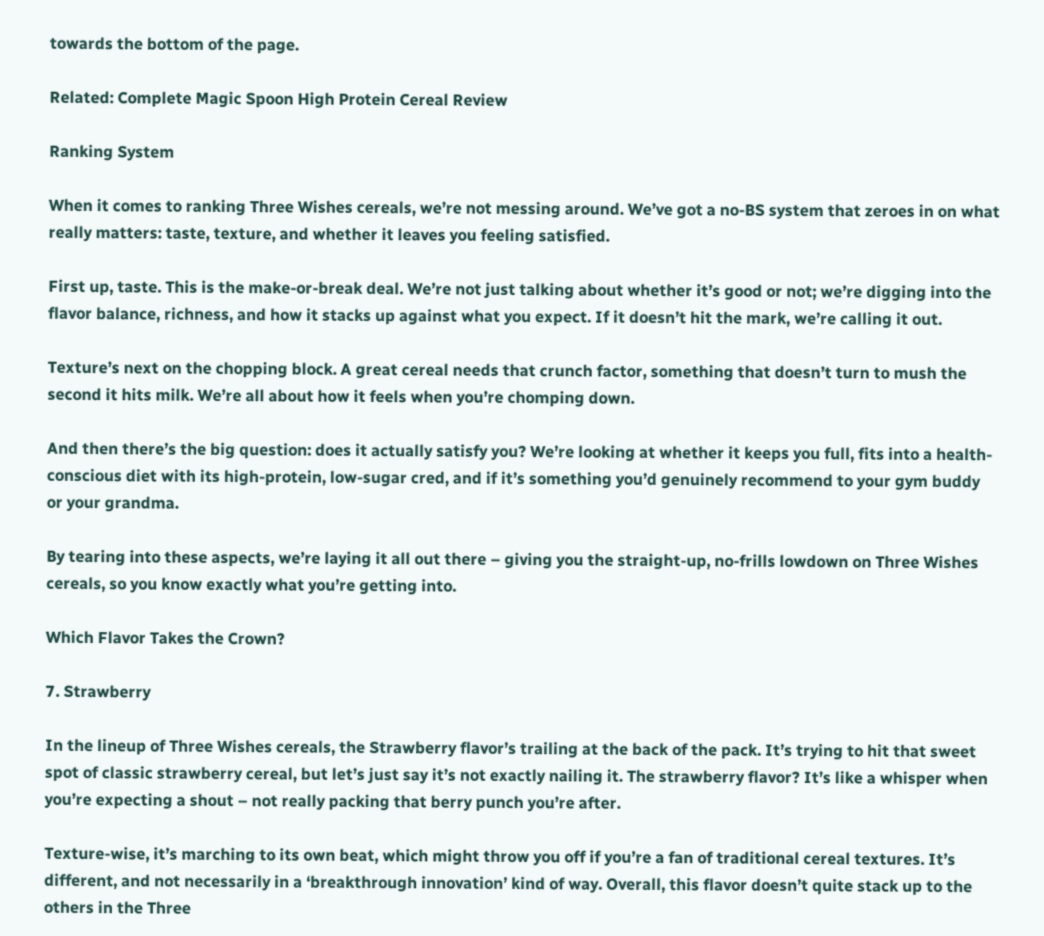towards the bottom of the page.

Related: Complete Magic Spoon High Protein Cereal Review

Ranking System

When it comes to ranking Three Wishes cereals, we’re not messing around. We’ve got a no-BS system that zeroes in on what really matters: taste, texture, and whether it leaves you feeling satisfied.

First up, taste. This is the make-or-break deal. We’re not just talking about whether it’s good or not; we’re digging into the flavor balance, richness, and how it stacks up against what you expect. If it doesn’t hit the mark, we’re calling it out.

Texture’s next on the chopping block. A great cereal needs that crunch factor, something that doesn’t turn to mush the second it hits milk. We’re all about how it feels when you’re chomping down.

And then there’s the big question: does it actually satisfy you? We’re looking at whether it keeps you full, fits into a health-conscious diet with its high-protein, low-sugar cred, and if it’s something you’d genuinely recommend to your gym buddy or your grandma.

By tearing into these aspects, we’re laying it all out there – giving you the straight-up, no-frills lowdown on Three Wishes cereals, so you know exactly what you’re getting into.

Which Flavor Takes the Crown?

7. Strawberry

In the lineup of Three Wishes cereals, the Strawberry flavor’s trailing at the back of the pack. It’s trying to hit that sweet spot of classic strawberry cereal, but let’s just say it’s not exactly nailing it. The strawberry flavor? It’s like a whisper when you’re expecting a shout – not really packing that berry punch you’re after.

Texture-wise, it’s marching to its own beat, which might throw you off if you’re a fan of traditional cereal textures. It’s different, and not necessarily in a ‘breakthrough innovation’ kind of way. Overall, this flavor doesn’t quite stack up to the others in the Three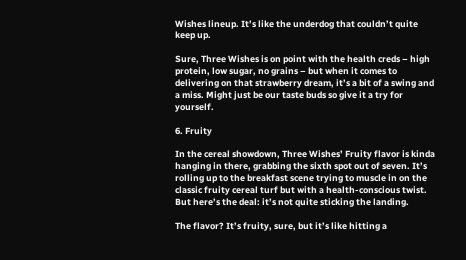Wishes lineup. It’s like the underdog that couldn’t quite keep up.

Sure, Three Wishes is on point with the health creds – high protein, low sugar, no grains – but when it comes to delivering on that strawberry dream, it’s a bit of a swing and a miss. Might just be our taste buds so give it a try for yourself.

6. Fruity

In the cereal showdown, Three Wishes’ Fruity flavor is kinda hanging in there, grabbing the sixth spot out of seven. It’s rolling up to the breakfast scene trying to muscle in on the classic fruity cereal turf but with a health-conscious twist. But here’s the deal: it’s not quite sticking the landing.

The flavor? It’s fruity, sure, but it’s like hitting a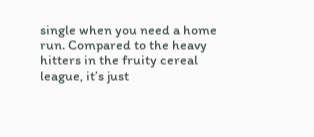single when you need a home run. Compared to the heavy hitters in the fruity cereal league, it’s just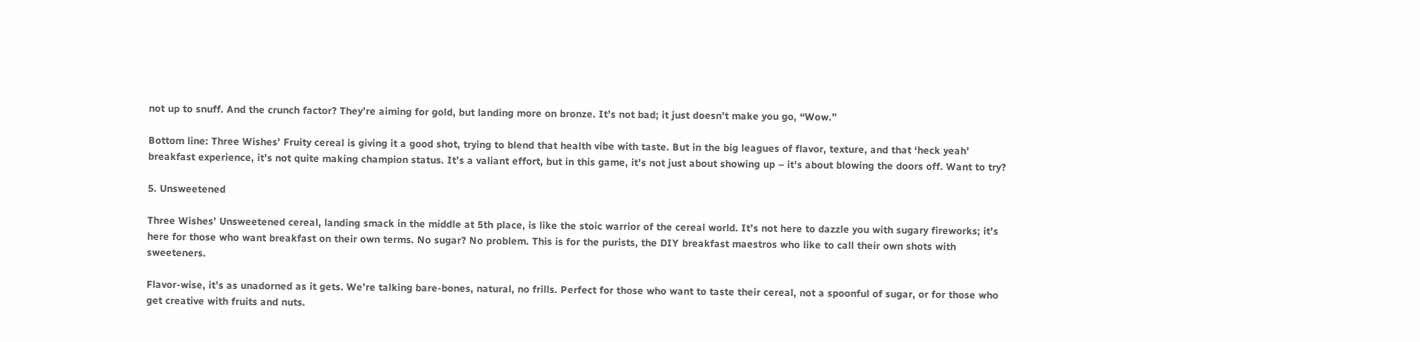not up to snuff. And the crunch factor? They’re aiming for gold, but landing more on bronze. It’s not bad; it just doesn’t make you go, “Wow.”

Bottom line: Three Wishes’ Fruity cereal is giving it a good shot, trying to blend that health vibe with taste. But in the big leagues of flavor, texture, and that ‘heck yeah’ breakfast experience, it’s not quite making champion status. It’s a valiant effort, but in this game, it’s not just about showing up – it’s about blowing the doors off. Want to try?

5. Unsweetened

Three Wishes’ Unsweetened cereal, landing smack in the middle at 5th place, is like the stoic warrior of the cereal world. It’s not here to dazzle you with sugary fireworks; it’s here for those who want breakfast on their own terms. No sugar? No problem. This is for the purists, the DIY breakfast maestros who like to call their own shots with sweeteners.

Flavor-wise, it’s as unadorned as it gets. We’re talking bare-bones, natural, no frills. Perfect for those who want to taste their cereal, not a spoonful of sugar, or for those who get creative with fruits and nuts.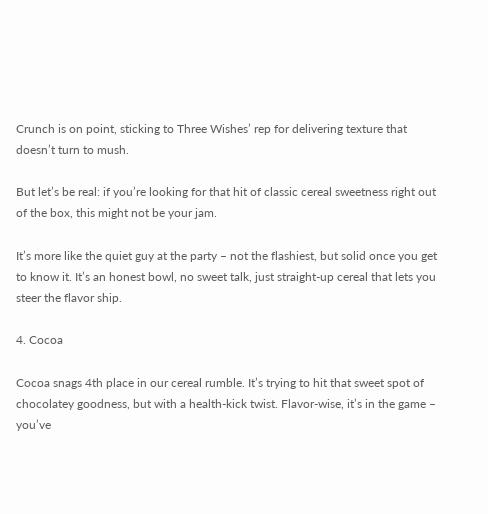Crunch is on point, sticking to Three Wishes’ rep for delivering texture that doesn’t turn to mush.

But let’s be real: if you’re looking for that hit of classic cereal sweetness right out of the box, this might not be your jam.

It’s more like the quiet guy at the party – not the flashiest, but solid once you get to know it. It’s an honest bowl, no sweet talk, just straight-up cereal that lets you steer the flavor ship.

4. Cocoa

Cocoa snags 4th place in our cereal rumble. It’s trying to hit that sweet spot of chocolatey goodness, but with a health-kick twist. Flavor-wise, it’s in the game – you’ve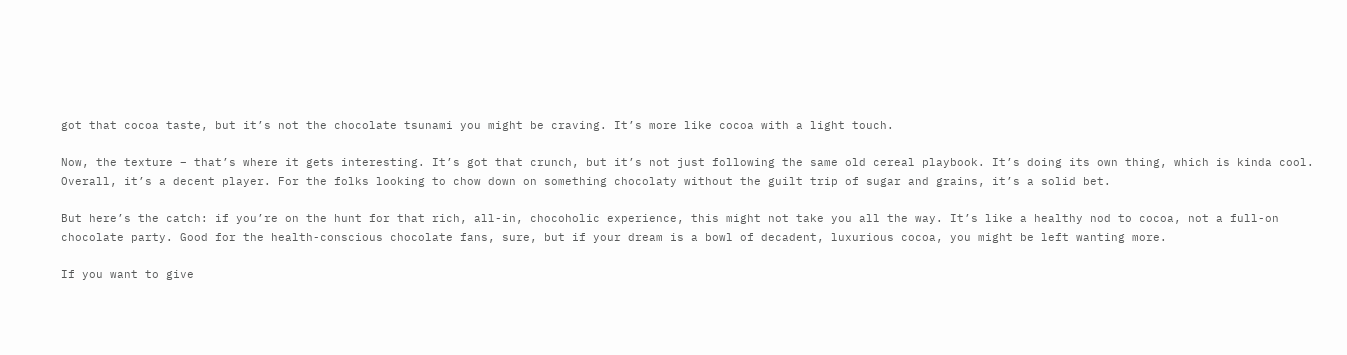got that cocoa taste, but it’s not the chocolate tsunami you might be craving. It’s more like cocoa with a light touch.

Now, the texture – that’s where it gets interesting. It’s got that crunch, but it’s not just following the same old cereal playbook. It’s doing its own thing, which is kinda cool. Overall, it’s a decent player. For the folks looking to chow down on something chocolaty without the guilt trip of sugar and grains, it’s a solid bet.

But here’s the catch: if you’re on the hunt for that rich, all-in, chocoholic experience, this might not take you all the way. It’s like a healthy nod to cocoa, not a full-on chocolate party. Good for the health-conscious chocolate fans, sure, but if your dream is a bowl of decadent, luxurious cocoa, you might be left wanting more.

If you want to give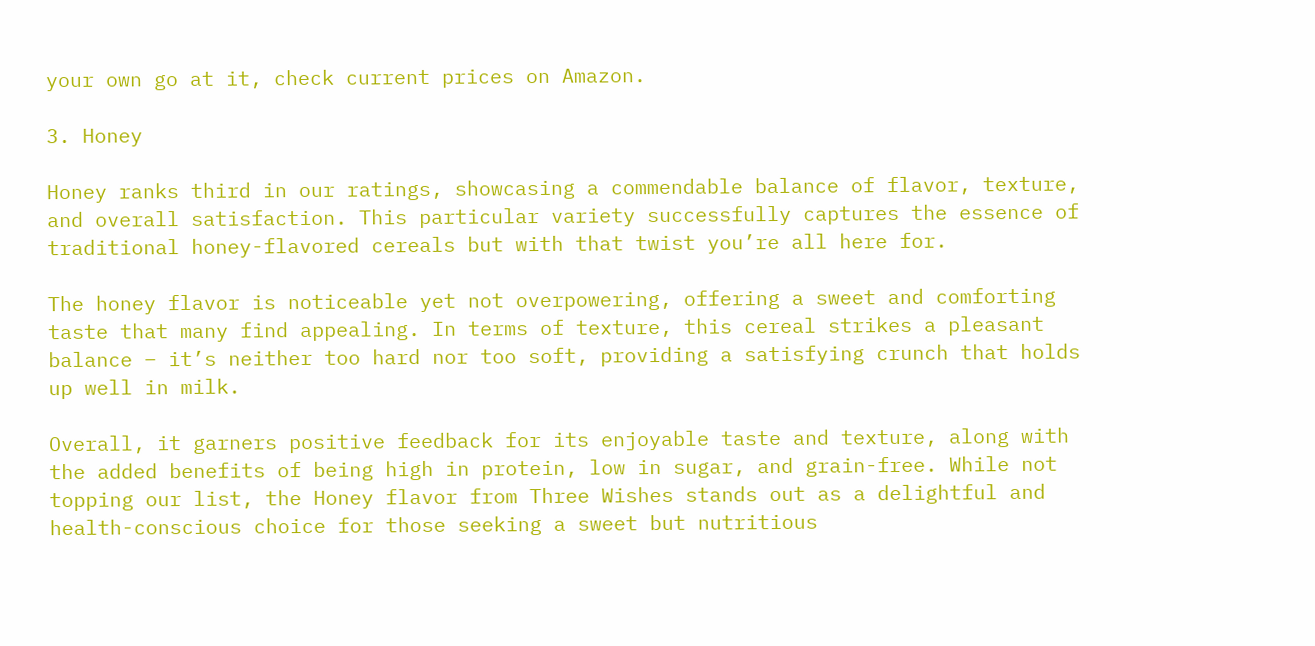your own go at it, check current prices on Amazon.

3. Honey

Honey ranks third in our ratings, showcasing a commendable balance of flavor, texture, and overall satisfaction. This particular variety successfully captures the essence of traditional honey-flavored cereals but with that twist you’re all here for.

The honey flavor is noticeable yet not overpowering, offering a sweet and comforting taste that many find appealing. In terms of texture, this cereal strikes a pleasant balance – it’s neither too hard nor too soft, providing a satisfying crunch that holds up well in milk.

Overall, it garners positive feedback for its enjoyable taste and texture, along with the added benefits of being high in protein, low in sugar, and grain-free. While not topping our list, the Honey flavor from Three Wishes stands out as a delightful and health-conscious choice for those seeking a sweet but nutritious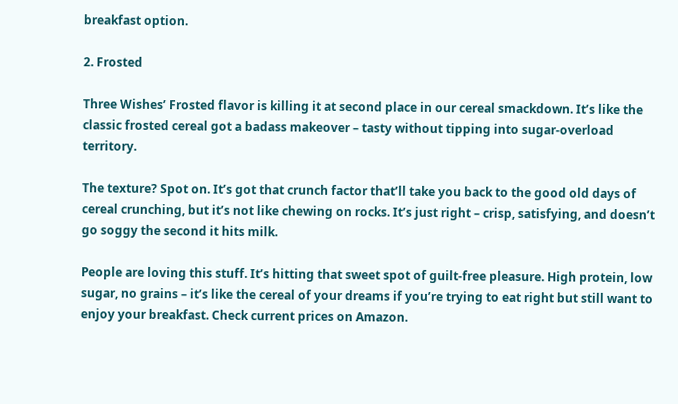breakfast option.

2. Frosted

Three Wishes’ Frosted flavor is killing it at second place in our cereal smackdown. It’s like the classic frosted cereal got a badass makeover – tasty without tipping into sugar-overload territory.

The texture? Spot on. It’s got that crunch factor that’ll take you back to the good old days of cereal crunching, but it’s not like chewing on rocks. It’s just right – crisp, satisfying, and doesn’t go soggy the second it hits milk.

People are loving this stuff. It’s hitting that sweet spot of guilt-free pleasure. High protein, low sugar, no grains – it’s like the cereal of your dreams if you’re trying to eat right but still want to enjoy your breakfast. Check current prices on Amazon.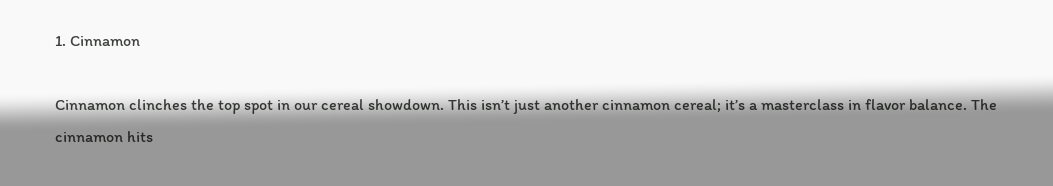1. Cinnamon

Cinnamon clinches the top spot in our cereal showdown. This isn’t just another cinnamon cereal; it’s a masterclass in flavor balance. The cinnamon hits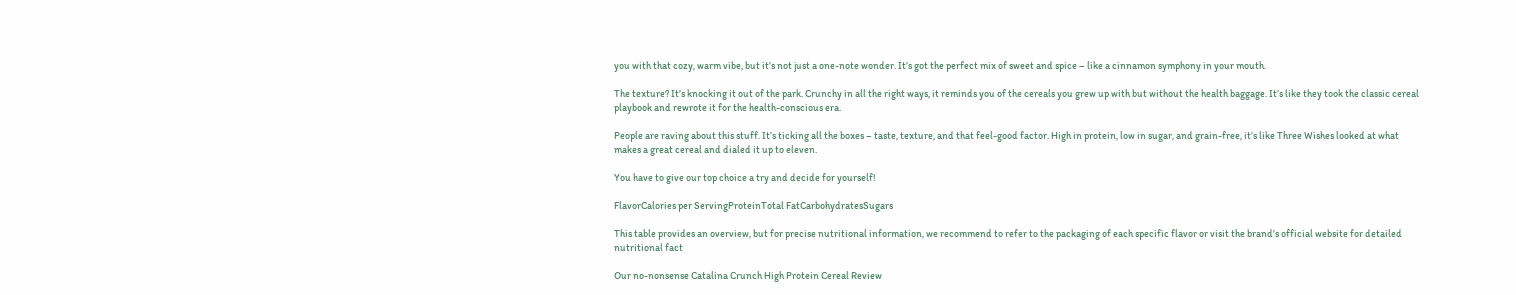you with that cozy, warm vibe, but it’s not just a one-note wonder. It’s got the perfect mix of sweet and spice – like a cinnamon symphony in your mouth.

The texture? It’s knocking it out of the park. Crunchy in all the right ways, it reminds you of the cereals you grew up with but without the health baggage. It’s like they took the classic cereal playbook and rewrote it for the health-conscious era.

People are raving about this stuff. It’s ticking all the boxes – taste, texture, and that feel-good factor. High in protein, low in sugar, and grain-free, it’s like Three Wishes looked at what makes a great cereal and dialed it up to eleven.

You have to give our top choice a try and decide for yourself!

FlavorCalories per ServingProteinTotal FatCarbohydratesSugars

This table provides an overview, but for precise nutritional information, we recommend to refer to the packaging of each specific flavor or visit the brand’s official website for detailed nutritional fact

Our no-nonsense Catalina Crunch High Protein Cereal Review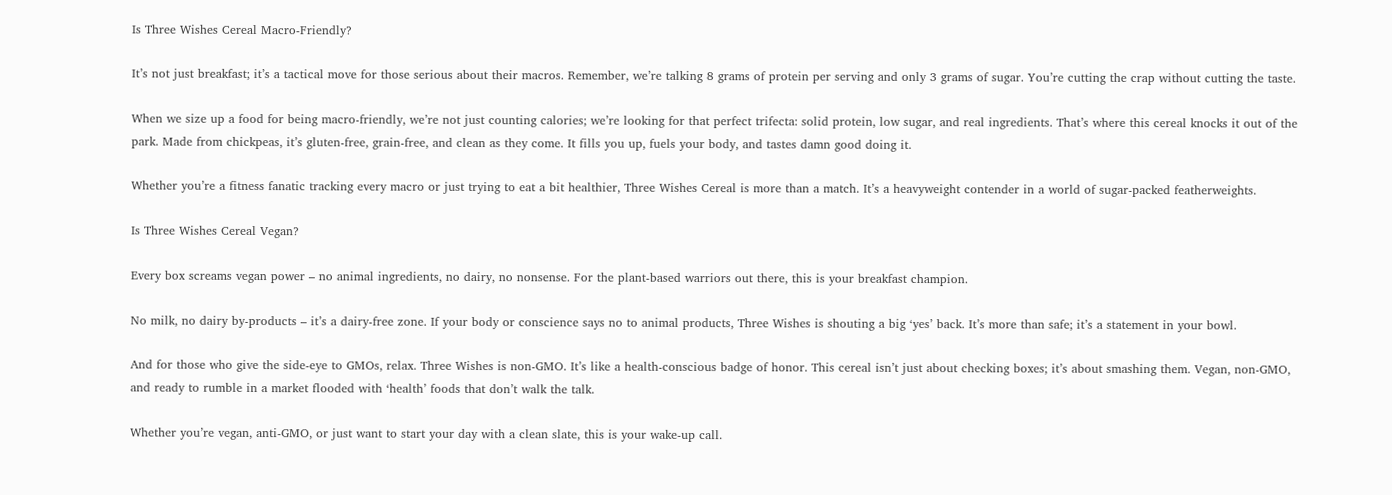Is Three Wishes Cereal Macro-Friendly?

It’s not just breakfast; it’s a tactical move for those serious about their macros. Remember, we’re talking 8 grams of protein per serving and only 3 grams of sugar. You’re cutting the crap without cutting the taste.

When we size up a food for being macro-friendly, we’re not just counting calories; we’re looking for that perfect trifecta: solid protein, low sugar, and real ingredients. That’s where this cereal knocks it out of the park. Made from chickpeas, it’s gluten-free, grain-free, and clean as they come. It fills you up, fuels your body, and tastes damn good doing it.

Whether you’re a fitness fanatic tracking every macro or just trying to eat a bit healthier, Three Wishes Cereal is more than a match. It’s a heavyweight contender in a world of sugar-packed featherweights.

Is Three Wishes Cereal Vegan?

Every box screams vegan power – no animal ingredients, no dairy, no nonsense. For the plant-based warriors out there, this is your breakfast champion.

No milk, no dairy by-products – it’s a dairy-free zone. If your body or conscience says no to animal products, Three Wishes is shouting a big ‘yes’ back. It’s more than safe; it’s a statement in your bowl.

And for those who give the side-eye to GMOs, relax. Three Wishes is non-GMO. It’s like a health-conscious badge of honor. This cereal isn’t just about checking boxes; it’s about smashing them. Vegan, non-GMO, and ready to rumble in a market flooded with ‘health’ foods that don’t walk the talk.

Whether you’re vegan, anti-GMO, or just want to start your day with a clean slate, this is your wake-up call.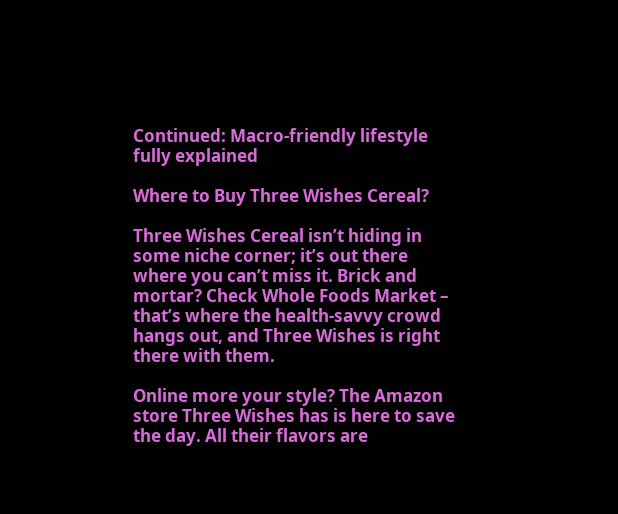Continued: Macro-friendly lifestyle fully explained

Where to Buy Three Wishes Cereal?

Three Wishes Cereal isn’t hiding in some niche corner; it’s out there where you can’t miss it. Brick and mortar? Check Whole Foods Market – that’s where the health-savvy crowd hangs out, and Three Wishes is right there with them.

Online more your style? The Amazon store Three Wishes has is here to save the day. All their flavors are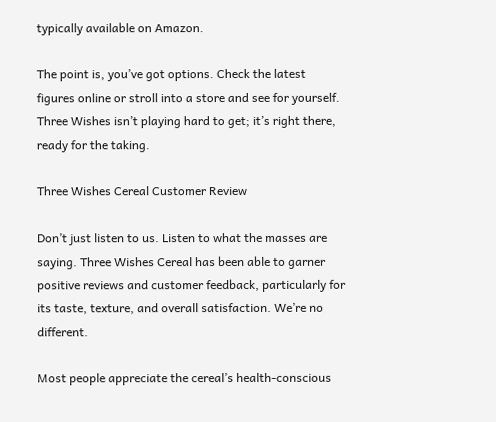typically available on Amazon.

The point is, you’ve got options. Check the latest figures online or stroll into a store and see for yourself. Three Wishes isn’t playing hard to get; it’s right there, ready for the taking.

Three Wishes Cereal Customer Review

Don’t just listen to us. Listen to what the masses are saying. Three Wishes Cereal has been able to garner positive reviews and customer feedback, particularly for its taste, texture, and overall satisfaction. We’re no different.

Most people appreciate the cereal’s health-conscious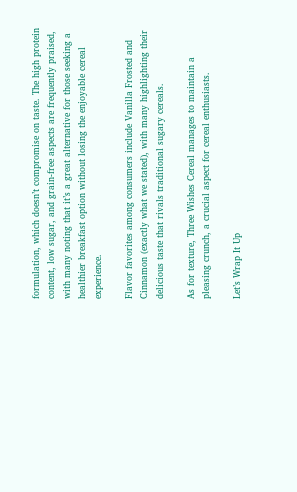formulation, which doesn’t compromise on taste. The high protein content, low sugar, and grain-free aspects are frequently praised, with many noting that it’s a great alternative for those seeking a healthier breakfast option without losing the enjoyable cereal experience.

Flavor favorites among consumers include Vanilla Frosted and Cinnamon (exactly what we stated), with many highlighting their delicious taste that rivals traditional sugary cereals.

As for texture, Three Wishes Cereal manages to maintain a pleasing crunch, a crucial aspect for cereal enthusiasts.

Let’s Wrap It Up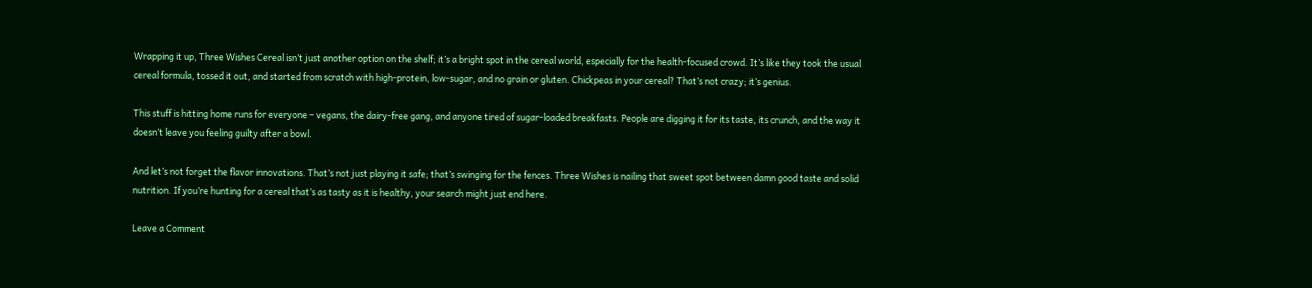Wrapping it up, Three Wishes Cereal isn’t just another option on the shelf; it’s a bright spot in the cereal world, especially for the health-focused crowd. It’s like they took the usual cereal formula, tossed it out, and started from scratch with high-protein, low-sugar, and no grain or gluten. Chickpeas in your cereal? That’s not crazy; it’s genius.

This stuff is hitting home runs for everyone – vegans, the dairy-free gang, and anyone tired of sugar-loaded breakfasts. People are digging it for its taste, its crunch, and the way it doesn’t leave you feeling guilty after a bowl.

And let’s not forget the flavor innovations. That’s not just playing it safe; that’s swinging for the fences. Three Wishes is nailing that sweet spot between damn good taste and solid nutrition. If you’re hunting for a cereal that’s as tasty as it is healthy, your search might just end here.

Leave a Comment